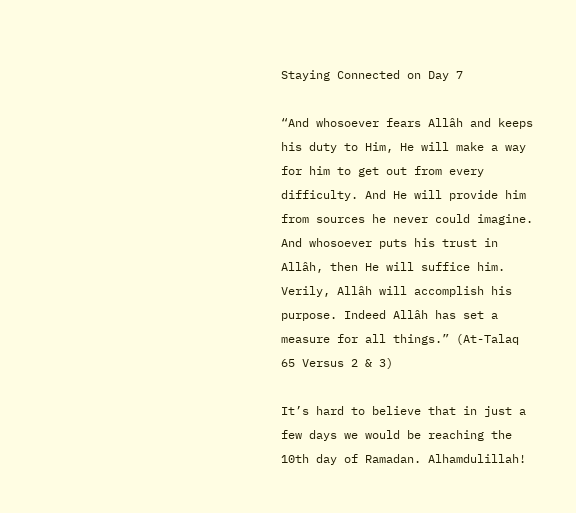Staying Connected on Day 7

“And whosoever fears Allâh and keeps his duty to Him, He will make a way for him to get out from every difficulty. And He will provide him from sources he never could imagine. And whosoever puts his trust in Allâh, then He will suffice him. Verily, Allâh will accomplish his purpose. Indeed Allâh has set a measure for all things.” (At-Talaq 65 Versus 2 & 3)

It’s hard to believe that in just a few days we would be reaching the 10th day of Ramadan. Alhamdulillah!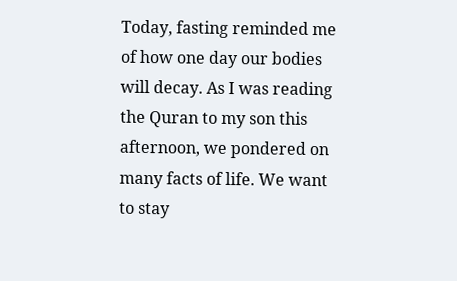Today, fasting reminded me of how one day our bodies will decay. As I was reading the Quran to my son this afternoon, we pondered on many facts of life. We want to stay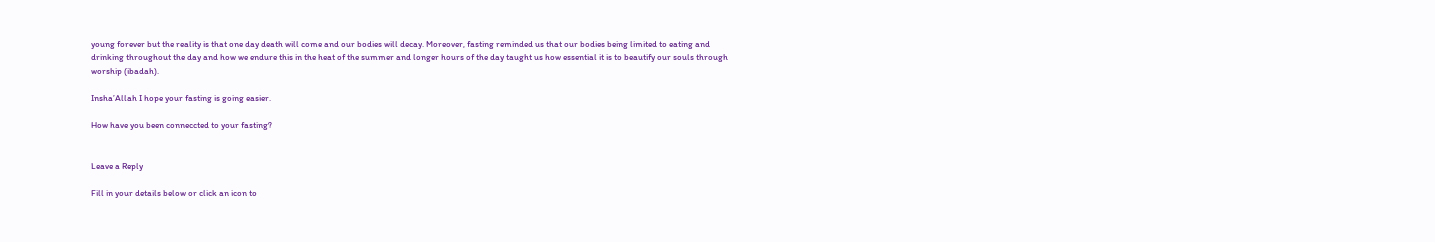young forever but the reality is that one day death will come and our bodies will decay. Moreover, fasting reminded us that our bodies being limited to eating and drinking throughout the day and how we endure this in the heat of the summer and longer hours of the day taught us how essential it is to beautify our souls through worship (ibadah).

Insha’Allah I hope your fasting is going easier.

How have you been conneccted to your fasting?


Leave a Reply

Fill in your details below or click an icon to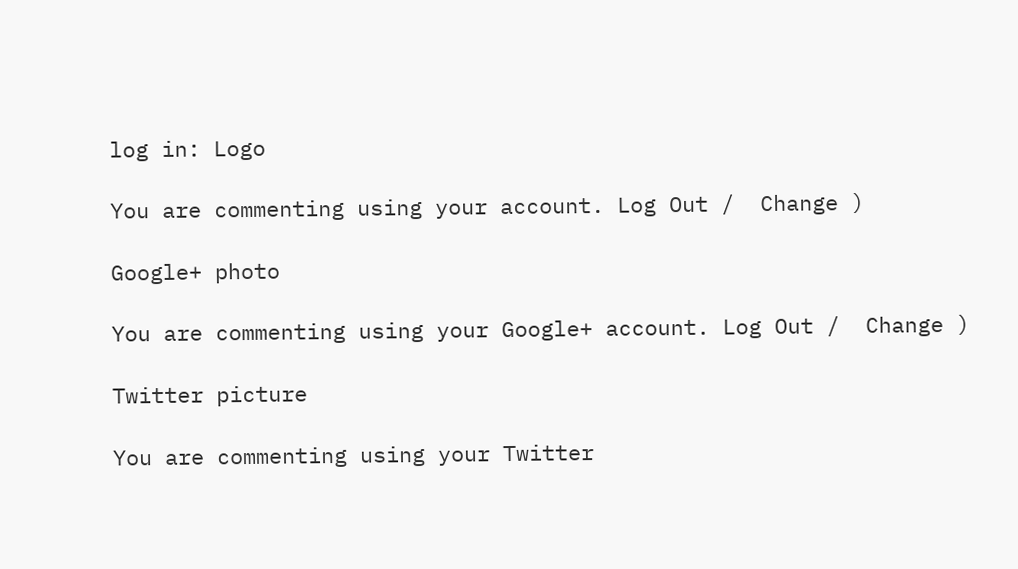log in: Logo

You are commenting using your account. Log Out /  Change )

Google+ photo

You are commenting using your Google+ account. Log Out /  Change )

Twitter picture

You are commenting using your Twitter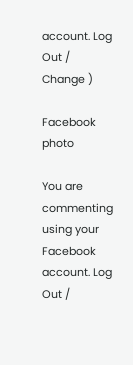account. Log Out /  Change )

Facebook photo

You are commenting using your Facebook account. Log Out /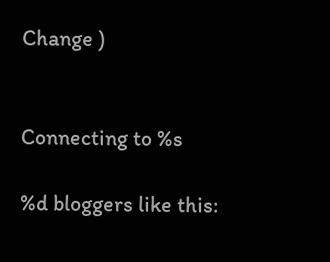Change )


Connecting to %s

%d bloggers like this: